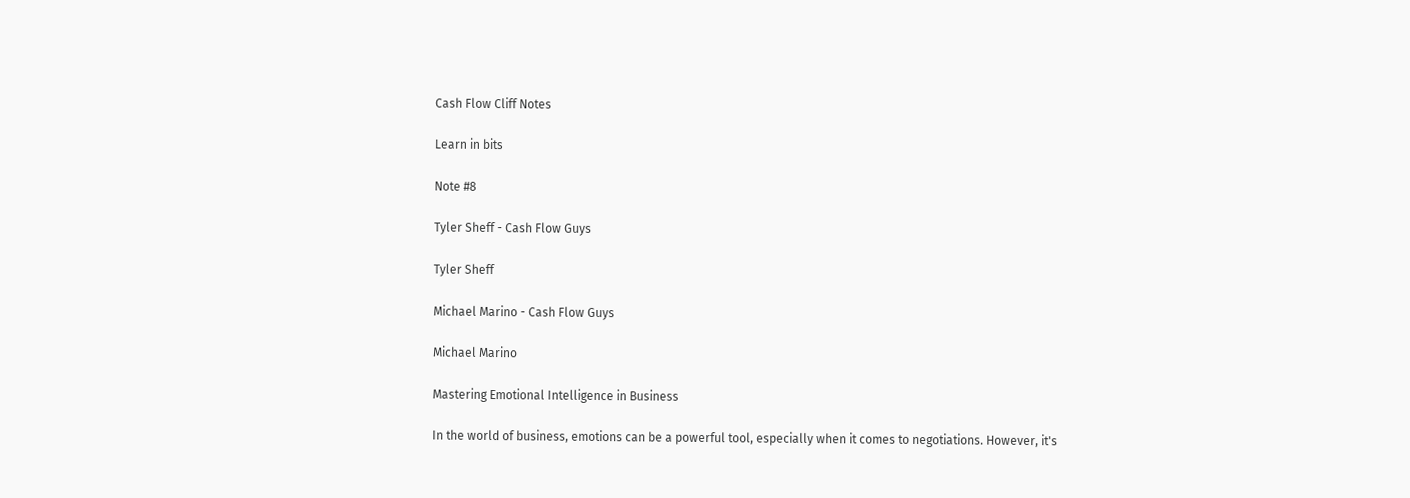Cash Flow Cliff Notes

Learn in bits

Note #8

Tyler Sheff - Cash Flow Guys

Tyler Sheff

Michael Marino - Cash Flow Guys

Michael Marino

Mastering Emotional Intelligence in Business

In the world of business, emotions can be a powerful tool, especially when it comes to negotiations. However, it's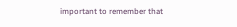important to remember that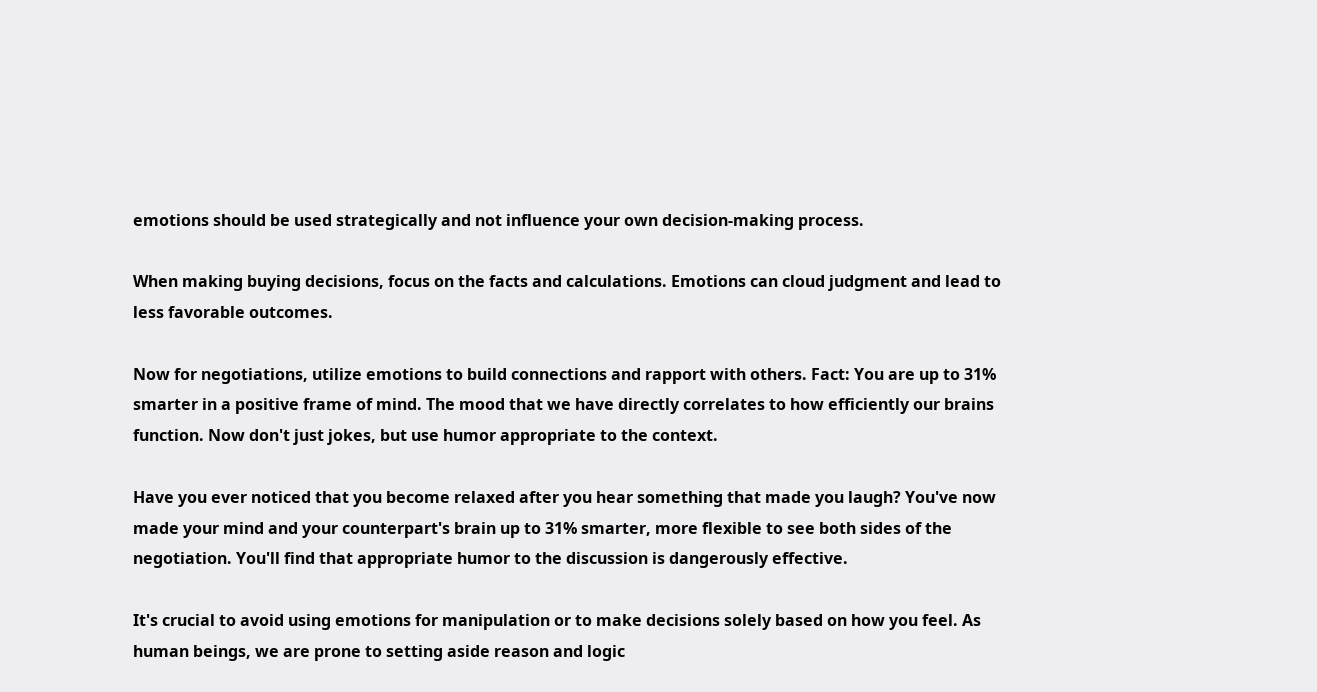emotions should be used strategically and not influence your own decision-making process.

When making buying decisions, focus on the facts and calculations. Emotions can cloud judgment and lead to less favorable outcomes.

Now for negotiations, utilize emotions to build connections and rapport with others. Fact: You are up to 31% smarter in a positive frame of mind. The mood that we have directly correlates to how efficiently our brains function. Now don't just jokes, but use humor appropriate to the context.

Have you ever noticed that you become relaxed after you hear something that made you laugh? You've now made your mind and your counterpart's brain up to 31% smarter, more flexible to see both sides of the negotiation. You'll find that appropriate humor to the discussion is dangerously effective.

It's crucial to avoid using emotions for manipulation or to make decisions solely based on how you feel. As human beings, we are prone to setting aside reason and logic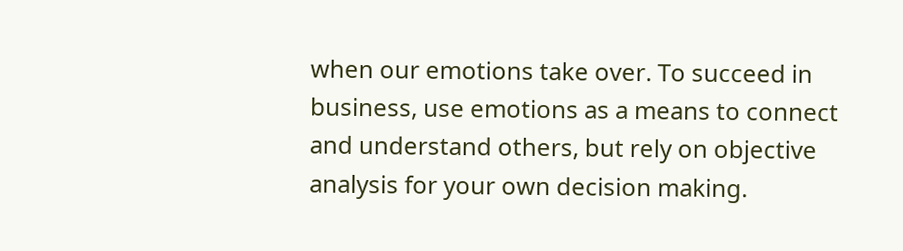when our emotions take over. To succeed in business, use emotions as a means to connect and understand others, but rely on objective analysis for your own decision making.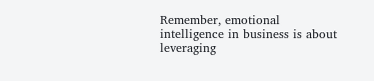Remember, emotional intelligence in business is about leveraging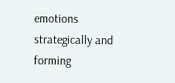emotions strategically and forming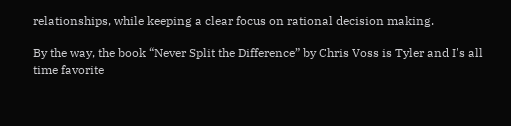relationships, while keeping a clear focus on rational decision making.

By the way, the book “Never Split the Difference” by Chris Voss is Tyler and I's all time favorite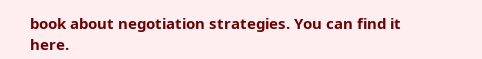book about negotiation strategies. You can find it here.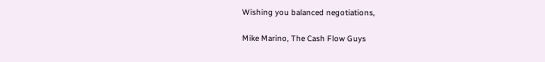Wishing you balanced negotiations,

Mike Marino, The Cash Flow Guys